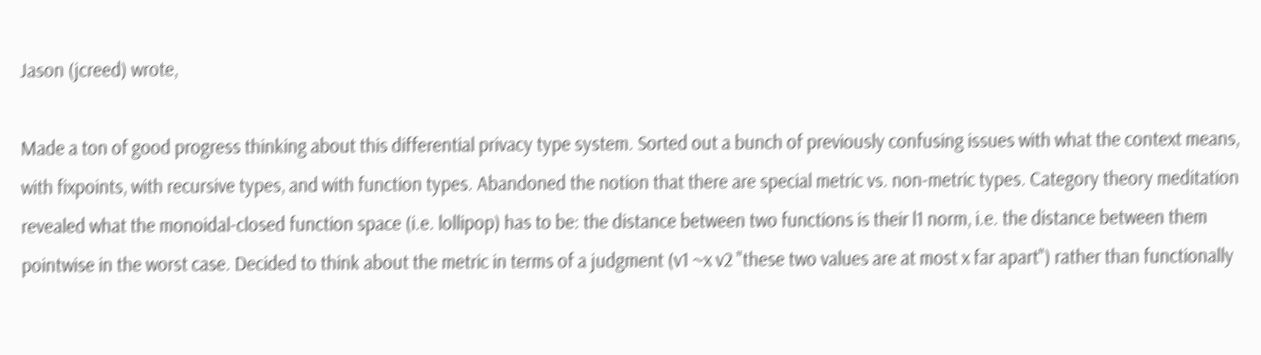Jason (jcreed) wrote,

Made a ton of good progress thinking about this differential privacy type system. Sorted out a bunch of previously confusing issues with what the context means, with fixpoints, with recursive types, and with function types. Abandoned the notion that there are special metric vs. non-metric types. Category theory meditation revealed what the monoidal-closed function space (i.e. lollipop) has to be: the distance between two functions is their l1 norm, i.e. the distance between them pointwise in the worst case. Decided to think about the metric in terms of a judgment (v1 ~x v2 "these two values are at most x far apart") rather than functionally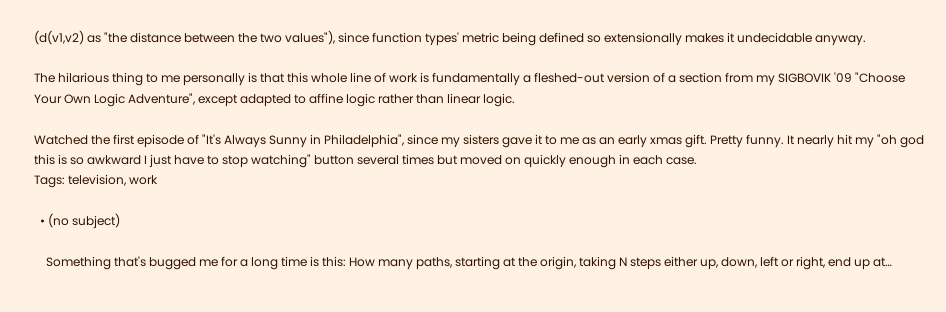(d(v1,v2) as "the distance between the two values"), since function types' metric being defined so extensionally makes it undecidable anyway.

The hilarious thing to me personally is that this whole line of work is fundamentally a fleshed-out version of a section from my SIGBOVIK '09 "Choose Your Own Logic Adventure", except adapted to affine logic rather than linear logic.

Watched the first episode of "It's Always Sunny in Philadelphia", since my sisters gave it to me as an early xmas gift. Pretty funny. It nearly hit my "oh god this is so awkward I just have to stop watching" button several times but moved on quickly enough in each case.
Tags: television, work

  • (no subject)

    Something that's bugged me for a long time is this: How many paths, starting at the origin, taking N steps either up, down, left or right, end up at…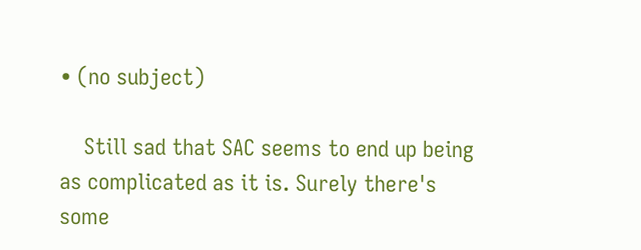• (no subject)

    Still sad that SAC seems to end up being as complicated as it is. Surely there's some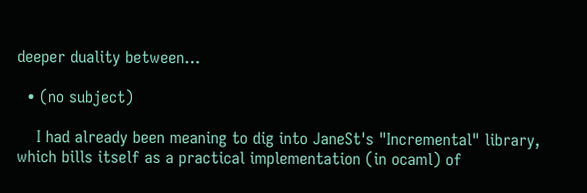deeper duality between…

  • (no subject)

    I had already been meaning to dig into JaneSt's "Incremental" library, which bills itself as a practical implementation (in ocaml) of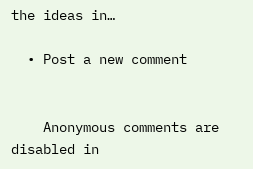the ideas in…

  • Post a new comment


    Anonymous comments are disabled in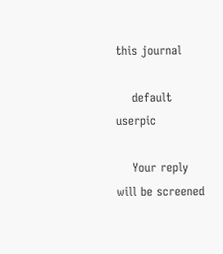this journal

    default userpic

    Your reply will be screened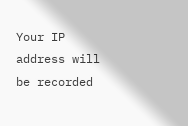Your IP address will be recorded